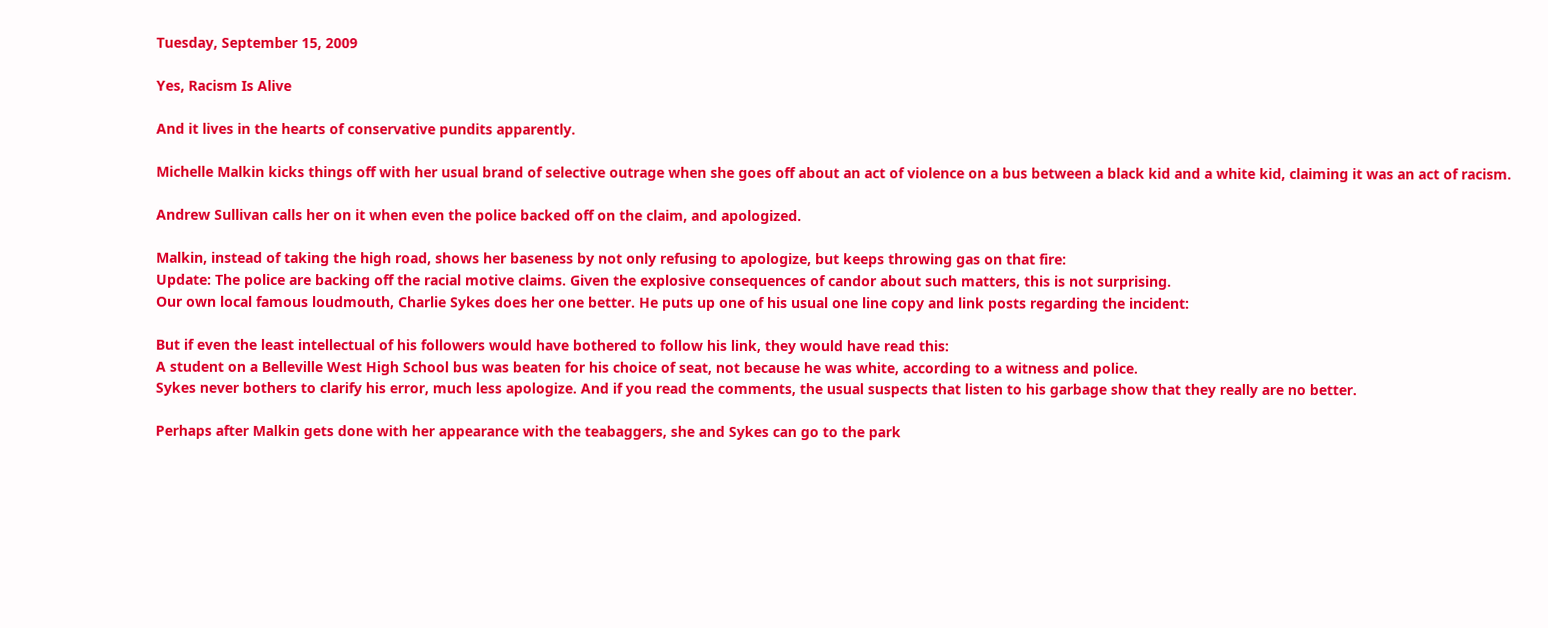Tuesday, September 15, 2009

Yes, Racism Is Alive

And it lives in the hearts of conservative pundits apparently.

Michelle Malkin kicks things off with her usual brand of selective outrage when she goes off about an act of violence on a bus between a black kid and a white kid, claiming it was an act of racism.

Andrew Sullivan calls her on it when even the police backed off on the claim, and apologized.

Malkin, instead of taking the high road, shows her baseness by not only refusing to apologize, but keeps throwing gas on that fire:
Update: The police are backing off the racial motive claims. Given the explosive consequences of candor about such matters, this is not surprising.
Our own local famous loudmouth, Charlie Sykes does her one better. He puts up one of his usual one line copy and link posts regarding the incident:

But if even the least intellectual of his followers would have bothered to follow his link, they would have read this:
A student on a Belleville West High School bus was beaten for his choice of seat, not because he was white, according to a witness and police.
Sykes never bothers to clarify his error, much less apologize. And if you read the comments, the usual suspects that listen to his garbage show that they really are no better.

Perhaps after Malkin gets done with her appearance with the teabaggers, she and Sykes can go to the park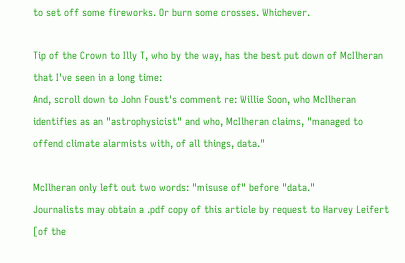to set off some fireworks. Or burn some crosses. Whichever.

Tip of the Crown to Illy T, who by the way, has the best put down of McIlheran that I've seen in a long time:
And, scroll down to John Foust's comment re: Willie Soon, who McIlheran identifies as an "astrophysicist" and who, McIlheran claims, "managed to offend climate alarmists with, of all things, data."

McIlheran only left out two words: "misuse of" before "data."
Journalists may obtain a .pdf copy of this article by request to Harvey Leifert [of the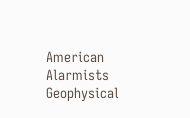American Alarmists Geophysical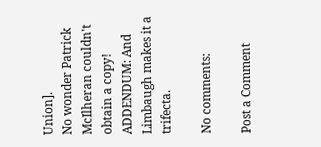Union].
No wonder Patrick McIlheran couldn't obtain a copy!
ADDENDUM: And Limbaugh makes it a trifecta.

No comments:

Post a Comment